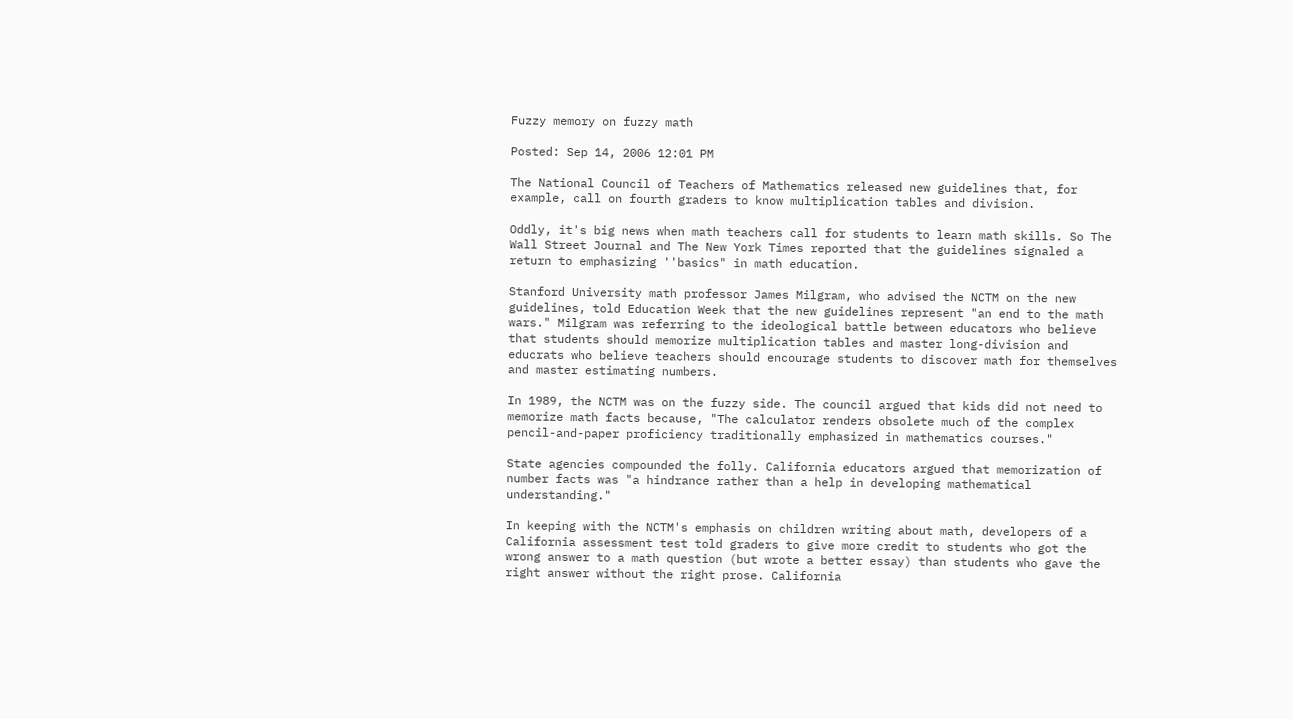Fuzzy memory on fuzzy math

Posted: Sep 14, 2006 12:01 PM

The National Council of Teachers of Mathematics released new guidelines that, for example, call on fourth graders to know multiplication tables and division.

Oddly, it's big news when math teachers call for students to learn math skills. So The Wall Street Journal and The New York Times reported that the guidelines signaled a return to emphasizing ''basics" in math education.

Stanford University math professor James Milgram, who advised the NCTM on the new guidelines, told Education Week that the new guidelines represent "an end to the math wars." Milgram was referring to the ideological battle between educators who believe that students should memorize multiplication tables and master long-division and educrats who believe teachers should encourage students to discover math for themselves and master estimating numbers.

In 1989, the NCTM was on the fuzzy side. The council argued that kids did not need to memorize math facts because, "The calculator renders obsolete much of the complex pencil-and-paper proficiency traditionally emphasized in mathematics courses."

State agencies compounded the folly. California educators argued that memorization of number facts was "a hindrance rather than a help in developing mathematical understanding."

In keeping with the NCTM's emphasis on children writing about math, developers of a California assessment test told graders to give more credit to students who got the wrong answer to a math question (but wrote a better essay) than students who gave the right answer without the right prose. California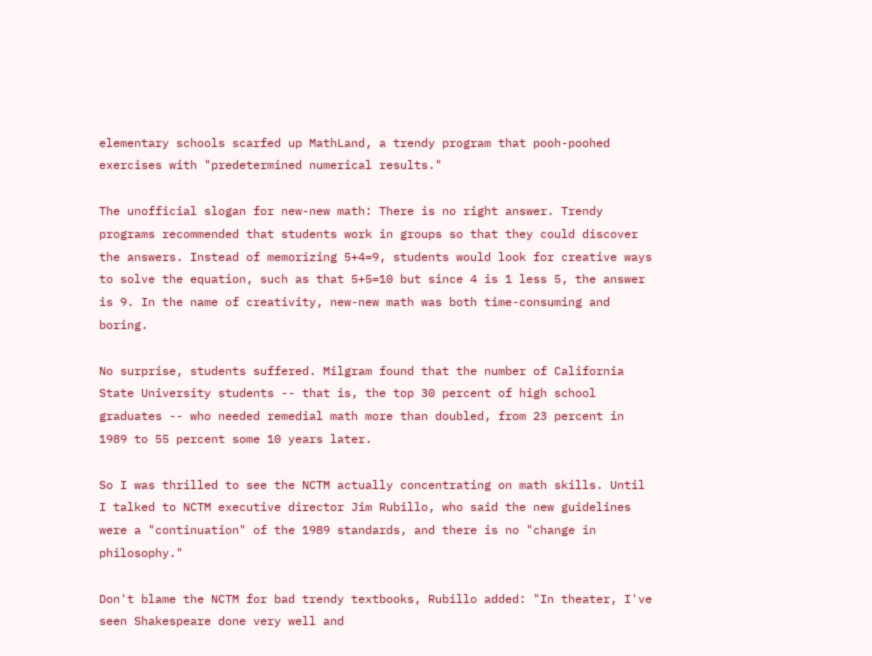elementary schools scarfed up MathLand, a trendy program that pooh-poohed exercises with "predetermined numerical results."

The unofficial slogan for new-new math: There is no right answer. Trendy programs recommended that students work in groups so that they could discover the answers. Instead of memorizing 5+4=9, students would look for creative ways to solve the equation, such as that 5+5=10 but since 4 is 1 less 5, the answer is 9. In the name of creativity, new-new math was both time-consuming and boring.

No surprise, students suffered. Milgram found that the number of California State University students -- that is, the top 30 percent of high school graduates -- who needed remedial math more than doubled, from 23 percent in 1989 to 55 percent some 10 years later.

So I was thrilled to see the NCTM actually concentrating on math skills. Until I talked to NCTM executive director Jim Rubillo, who said the new guidelines were a "continuation" of the 1989 standards, and there is no "change in philosophy."

Don't blame the NCTM for bad trendy textbooks, Rubillo added: "In theater, I've seen Shakespeare done very well and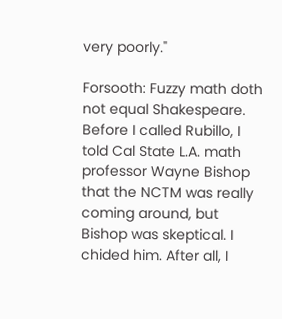very poorly."

Forsooth: Fuzzy math doth not equal Shakespeare. Before I called Rubillo, I told Cal State L.A. math professor Wayne Bishop that the NCTM was really coming around, but Bishop was skeptical. I chided him. After all, I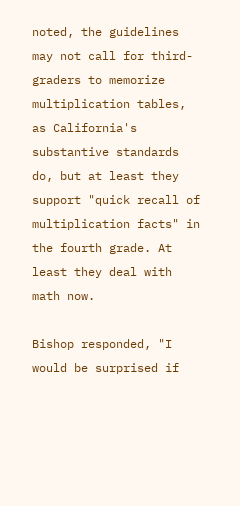noted, the guidelines may not call for third-graders to memorize multiplication tables, as California's substantive standards do, but at least they support "quick recall of multiplication facts" in the fourth grade. At least they deal with math now.

Bishop responded, "I would be surprised if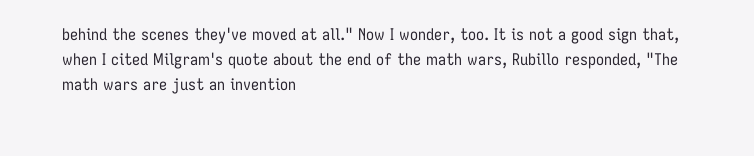behind the scenes they've moved at all." Now I wonder, too. It is not a good sign that, when I cited Milgram's quote about the end of the math wars, Rubillo responded, "The math wars are just an invention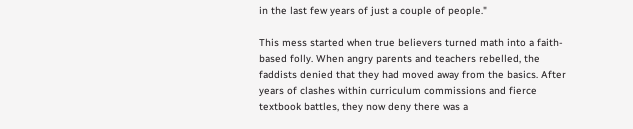in the last few years of just a couple of people."

This mess started when true believers turned math into a faith-based folly. When angry parents and teachers rebelled, the faddists denied that they had moved away from the basics. After years of clashes within curriculum commissions and fierce textbook battles, they now deny there was a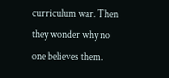curriculum war. Then they wonder why no one believes them.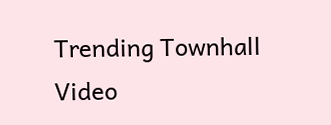Trending Townhall Video